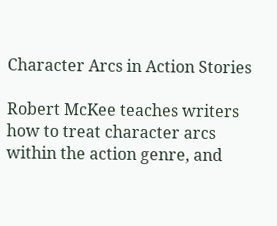Character Arcs in Action Stories

Robert McKee teaches writers how to treat character arcs within the action genre, and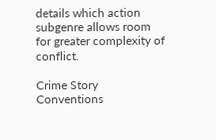details which action subgenre allows room for greater complexity of conflict.

Crime Story Conventions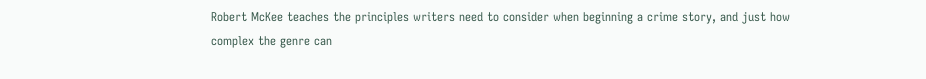Robert McKee teaches the principles writers need to consider when beginning a crime story, and just how complex the genre can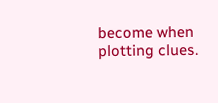become when plotting clues.